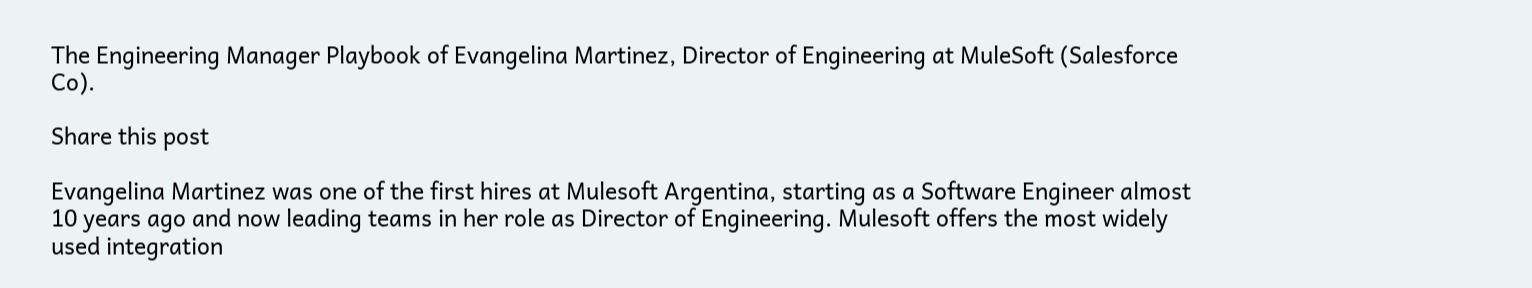The Engineering Manager Playbook of Evangelina Martinez, Director of Engineering at MuleSoft (Salesforce Co).

Share this post

Evangelina Martinez was one of the first hires at Mulesoft Argentina, starting as a Software Engineer almost 10 years ago and now leading teams in her role as Director of Engineering. Mulesoft offers the most widely used integration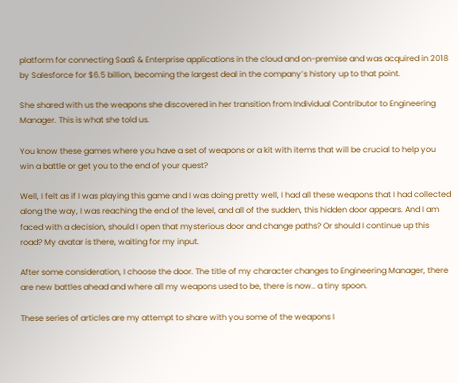platform for connecting SaaS & Enterprise applications in the cloud and on-premise and was acquired in 2018 by Salesforce for $6.5 billion, becoming the largest deal in the company’s history up to that point.

She shared with us the weapons she discovered in her transition from Individual Contributor to Engineering Manager. This is what she told us.

You know these games where you have a set of weapons or a kit with items that will be crucial to help you win a battle or get you to the end of your quest?

Well, I felt as if I was playing this game and I was doing pretty well, I had all these weapons that I had collected along the way, I was reaching the end of the level, and all of the sudden, this hidden door appears. And I am faced with a decision, should I open that mysterious door and change paths? Or should I continue up this road? My avatar is there, waiting for my input.

After some consideration, I choose the door. The title of my character changes to Engineering Manager, there are new battles ahead and where all my weapons used to be, there is now.. a tiny spoon.

These series of articles are my attempt to share with you some of the weapons I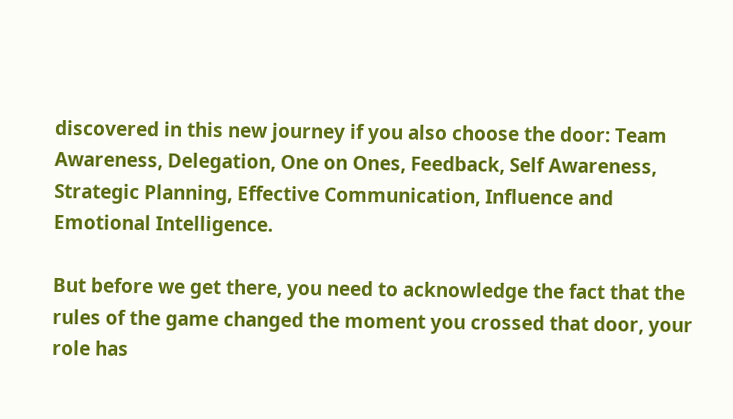discovered in this new journey if you also choose the door: Team Awareness, Delegation, One on Ones, Feedback, Self Awareness, Strategic Planning, Effective Communication, Influence and Emotional Intelligence.

But before we get there, you need to acknowledge the fact that the rules of the game changed the moment you crossed that door, your role has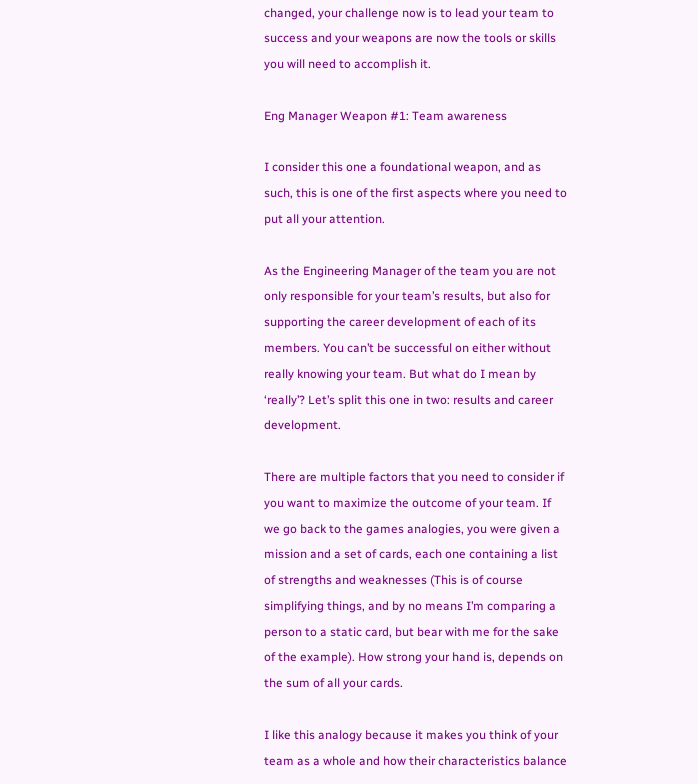changed, your challenge now is to lead your team to success and your weapons are now the tools or skills you will need to accomplish it.

Eng Manager Weapon #1: Team awareness

I consider this one a foundational weapon, and as such, this is one of the first aspects where you need to put all your attention.

As the Engineering Manager of the team you are not only responsible for your team’s results, but also for supporting the career development of each of its members. You can’t be successful on either without really knowing your team. But what do I mean by ‘really’? Let’s split this one in two: results and career development.

There are multiple factors that you need to consider if you want to maximize the outcome of your team. If we go back to the games analogies, you were given a mission and a set of cards, each one containing a list of strengths and weaknesses (This is of course simplifying things, and by no means I’m comparing a person to a static card, but bear with me for the sake of the example). How strong your hand is, depends on the sum of all your cards.

I like this analogy because it makes you think of your team as a whole and how their characteristics balance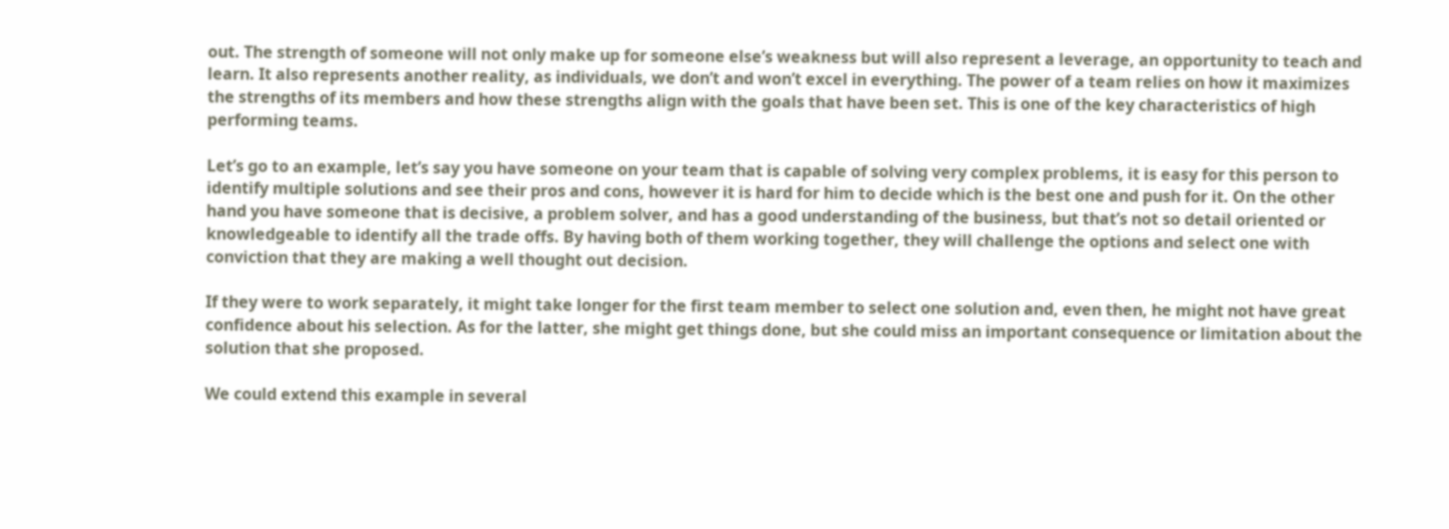out. The strength of someone will not only make up for someone else’s weakness but will also represent a leverage, an opportunity to teach and learn. It also represents another reality, as individuals, we don’t and won’t excel in everything. The power of a team relies on how it maximizes the strengths of its members and how these strengths align with the goals that have been set. This is one of the key characteristics of high performing teams.

Let’s go to an example, let’s say you have someone on your team that is capable of solving very complex problems, it is easy for this person to identify multiple solutions and see their pros and cons, however it is hard for him to decide which is the best one and push for it. On the other hand you have someone that is decisive, a problem solver, and has a good understanding of the business, but that’s not so detail oriented or knowledgeable to identify all the trade offs. By having both of them working together, they will challenge the options and select one with conviction that they are making a well thought out decision.

If they were to work separately, it might take longer for the first team member to select one solution and, even then, he might not have great confidence about his selection. As for the latter, she might get things done, but she could miss an important consequence or limitation about the solution that she proposed.

We could extend this example in several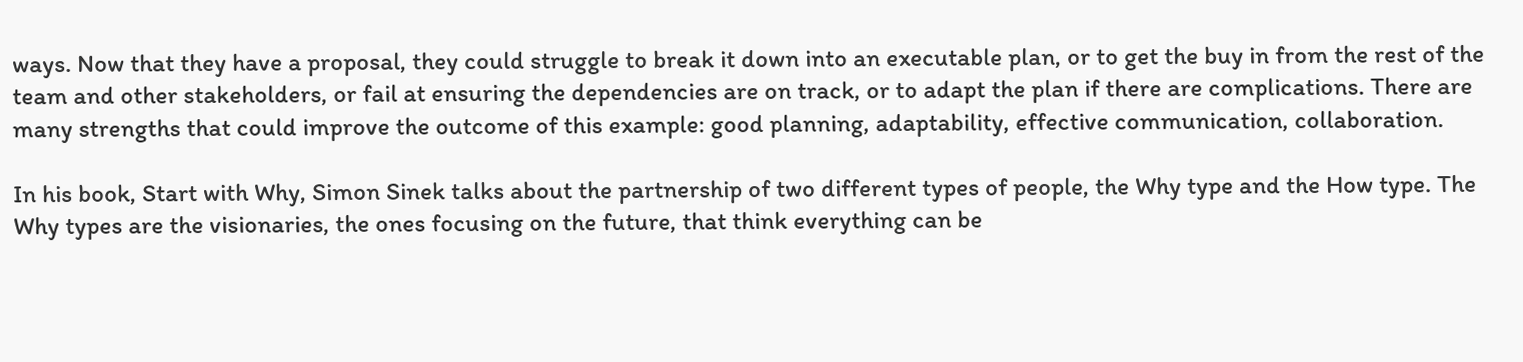ways. Now that they have a proposal, they could struggle to break it down into an executable plan, or to get the buy in from the rest of the team and other stakeholders, or fail at ensuring the dependencies are on track, or to adapt the plan if there are complications. There are many strengths that could improve the outcome of this example: good planning, adaptability, effective communication, collaboration.

In his book, Start with Why, Simon Sinek talks about the partnership of two different types of people, the Why type and the How type. The Why types are the visionaries, the ones focusing on the future, that think everything can be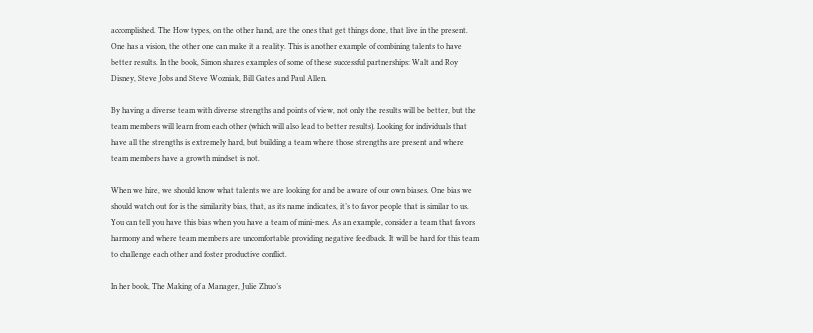accomplished. The How types, on the other hand, are the ones that get things done, that live in the present. One has a vision, the other one can make it a reality. This is another example of combining talents to have better results. In the book, Simon shares examples of some of these successful partnerships: Walt and Roy Disney, Steve Jobs and Steve Wozniak, Bill Gates and Paul Allen.

By having a diverse team with diverse strengths and points of view, not only the results will be better, but the team members will learn from each other (which will also lead to better results). Looking for individuals that have all the strengths is extremely hard, but building a team where those strengths are present and where team members have a growth mindset is not.

When we hire, we should know what talents we are looking for and be aware of our own biases. One bias we should watch out for is the similarity bias, that, as its name indicates, it’s to favor people that is similar to us. You can tell you have this bias when you have a team of mini-mes. As an example, consider a team that favors harmony and where team members are uncomfortable providing negative feedback. It will be hard for this team to challenge each other and foster productive conflict.

In her book, The Making of a Manager, Julie Zhuo’s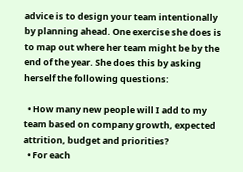advice is to design your team intentionally by planning ahead. One exercise she does is to map out where her team might be by the end of the year. She does this by asking herself the following questions:

  • How many new people will I add to my team based on company growth, expected attrition, budget and priorities?
  • For each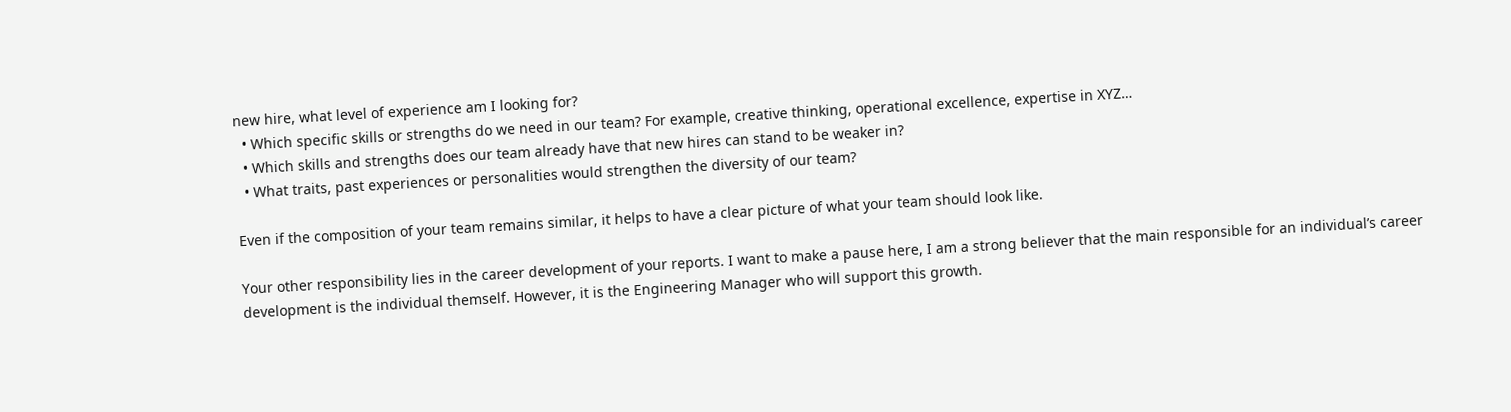new hire, what level of experience am I looking for?
  • Which specific skills or strengths do we need in our team? For example, creative thinking, operational excellence, expertise in XYZ…
  • Which skills and strengths does our team already have that new hires can stand to be weaker in?
  • What traits, past experiences or personalities would strengthen the diversity of our team?

Even if the composition of your team remains similar, it helps to have a clear picture of what your team should look like.

Your other responsibility lies in the career development of your reports. I want to make a pause here, I am a strong believer that the main responsible for an individual’s career development is the individual themself. However, it is the Engineering Manager who will support this growth.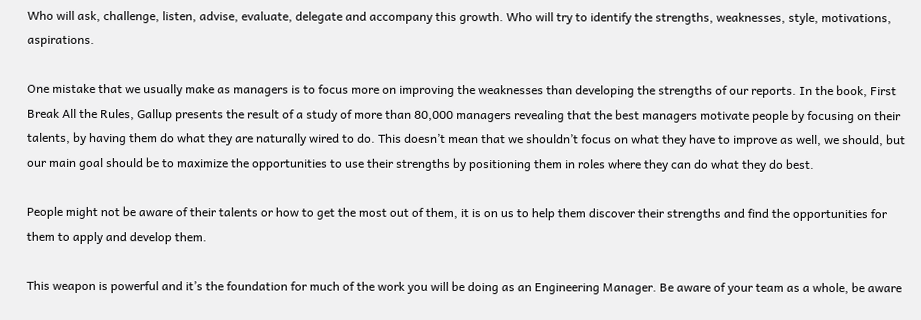Who will ask, challenge, listen, advise, evaluate, delegate and accompany this growth. Who will try to identify the strengths, weaknesses, style, motivations, aspirations.

One mistake that we usually make as managers is to focus more on improving the weaknesses than developing the strengths of our reports. In the book, First Break All the Rules, Gallup presents the result of a study of more than 80,000 managers revealing that the best managers motivate people by focusing on their talents, by having them do what they are naturally wired to do. This doesn’t mean that we shouldn’t focus on what they have to improve as well, we should, but our main goal should be to maximize the opportunities to use their strengths by positioning them in roles where they can do what they do best.

People might not be aware of their talents or how to get the most out of them, it is on us to help them discover their strengths and find the opportunities for them to apply and develop them.

This weapon is powerful and it’s the foundation for much of the work you will be doing as an Engineering Manager. Be aware of your team as a whole, be aware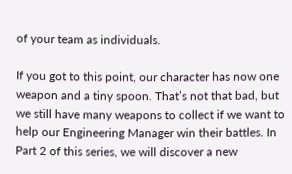of your team as individuals.

If you got to this point, our character has now one weapon and a tiny spoon. That’s not that bad, but we still have many weapons to collect if we want to help our Engineering Manager win their battles. In Part 2 of this series, we will discover a new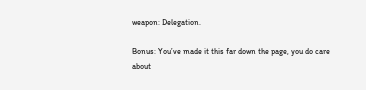weapon: Delegation.

Bonus: You’ve made it this far down the page, you do care about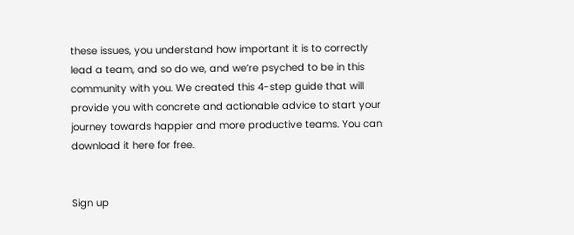these issues, you understand how important it is to correctly lead a team, and so do we, and we’re psyched to be in this community with you. We created this 4-step guide that will provide you with concrete and actionable advice to start your journey towards happier and more productive teams. You can download it here for free.


Sign up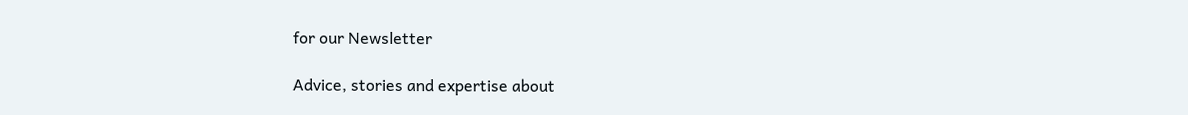for our Newsletter

Advice, stories and expertise about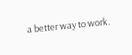a better way to work.